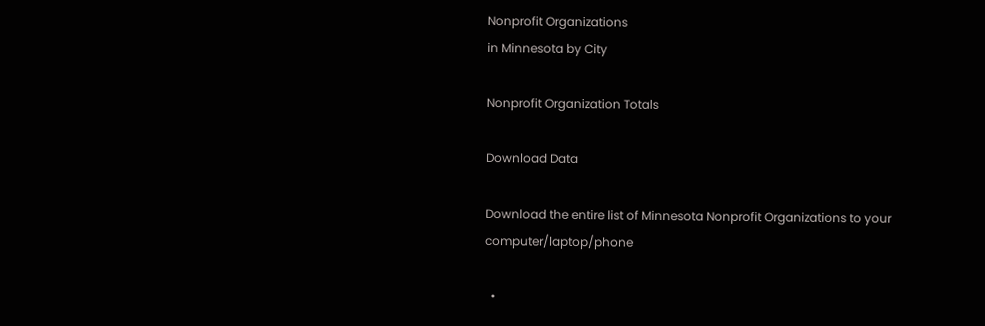Nonprofit Organizations
in Minnesota by City

Nonprofit Organization Totals

Download Data

Download the entire list of Minnesota Nonprofit Organizations to your computer/laptop/phone

  •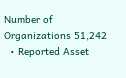Number of Organizations 51,242
  • Reported Asset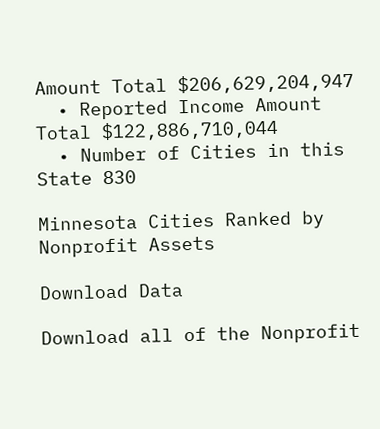Amount Total $206,629,204,947
  • Reported Income Amount Total $122,886,710,044
  • Number of Cities in this State 830

Minnesota Cities Ranked by Nonprofit Assets

Download Data

Download all of the Nonprofit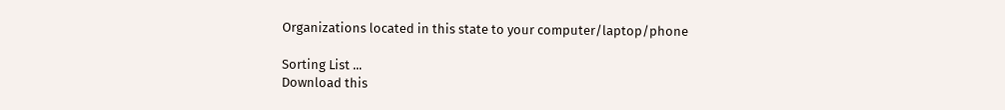Organizations located in this state to your computer/laptop/phone

Sorting List ...
Download this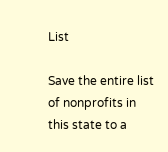List

Save the entire list of nonprofits in this state to a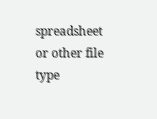spreadsheet or other file type